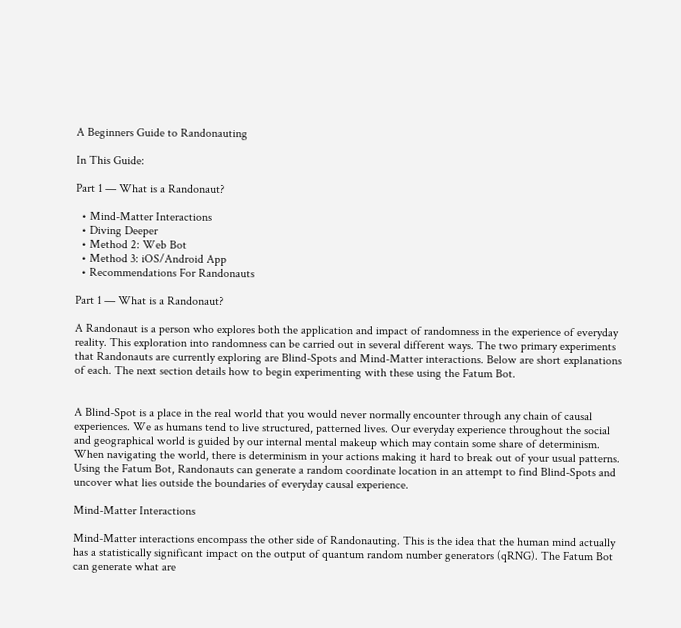A Beginners Guide to Randonauting

In This Guide:

Part 1 — What is a Randonaut?

  • Mind-Matter Interactions
  • Diving Deeper
  • Method 2: Web Bot
  • Method 3: iOS/Android App
  • Recommendations For Randonauts

Part 1 — What is a Randonaut?

A Randonaut is a person who explores both the application and impact of randomness in the experience of everyday reality. This exploration into randomness can be carried out in several different ways. The two primary experiments that Randonauts are currently exploring are Blind-Spots and Mind-Matter interactions. Below are short explanations of each. The next section details how to begin experimenting with these using the Fatum Bot.


A Blind-Spot is a place in the real world that you would never normally encounter through any chain of causal experiences. We as humans tend to live structured, patterned lives. Our everyday experience throughout the social and geographical world is guided by our internal mental makeup which may contain some share of determinism. When navigating the world, there is determinism in your actions making it hard to break out of your usual patterns. Using the Fatum Bot, Randonauts can generate a random coordinate location in an attempt to find Blind-Spots and uncover what lies outside the boundaries of everyday causal experience.

Mind-Matter Interactions

Mind-Matter interactions encompass the other side of Randonauting. This is the idea that the human mind actually has a statistically significant impact on the output of quantum random number generators (qRNG). The Fatum Bot can generate what are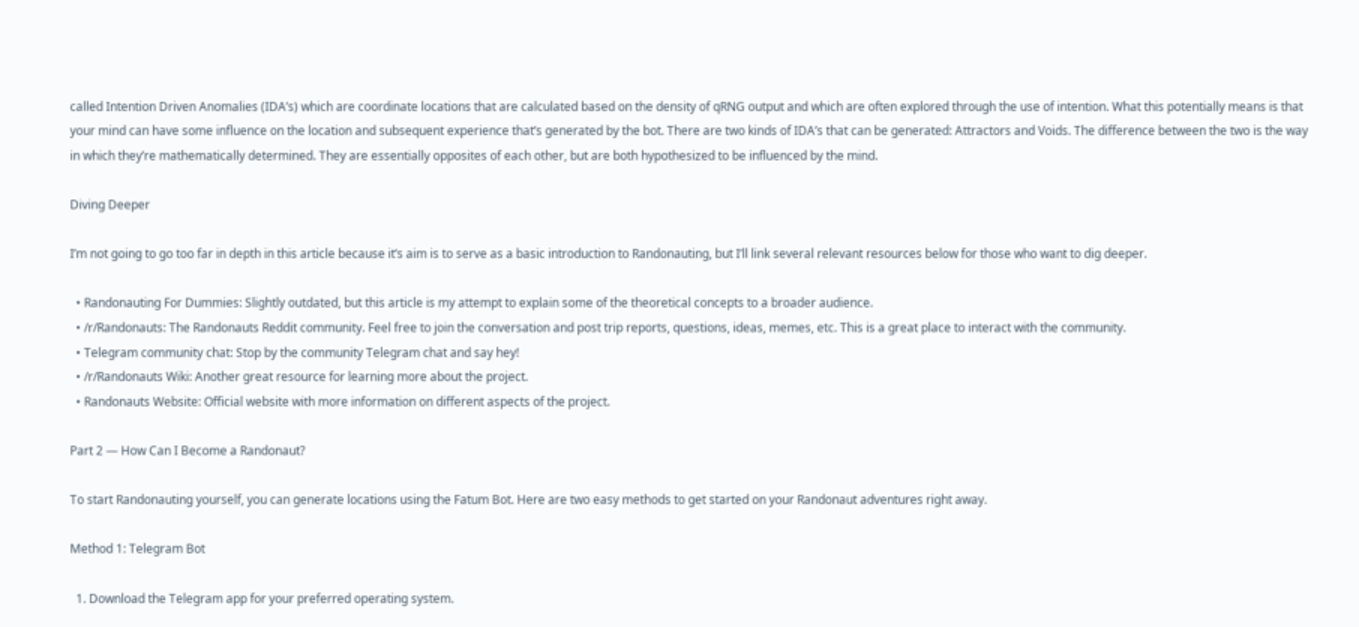called Intention Driven Anomalies (IDA’s) which are coordinate locations that are calculated based on the density of qRNG output and which are often explored through the use of intention. What this potentially means is that your mind can have some influence on the location and subsequent experience that’s generated by the bot. There are two kinds of IDA’s that can be generated: Attractors and Voids. The difference between the two is the way in which they’re mathematically determined. They are essentially opposites of each other, but are both hypothesized to be influenced by the mind.

Diving Deeper

I’m not going to go too far in depth in this article because it’s aim is to serve as a basic introduction to Randonauting, but I’ll link several relevant resources below for those who want to dig deeper.

  • Randonauting For Dummies: Slightly outdated, but this article is my attempt to explain some of the theoretical concepts to a broader audience.
  • /r/Randonauts: The Randonauts Reddit community. Feel free to join the conversation and post trip reports, questions, ideas, memes, etc. This is a great place to interact with the community.
  • Telegram community chat: Stop by the community Telegram chat and say hey!
  • /r/Randonauts Wiki: Another great resource for learning more about the project.
  • Randonauts Website: Official website with more information on different aspects of the project.

Part 2 — How Can I Become a Randonaut?

To start Randonauting yourself, you can generate locations using the Fatum Bot. Here are two easy methods to get started on your Randonaut adventures right away.

Method 1: Telegram Bot

  1. Download the Telegram app for your preferred operating system.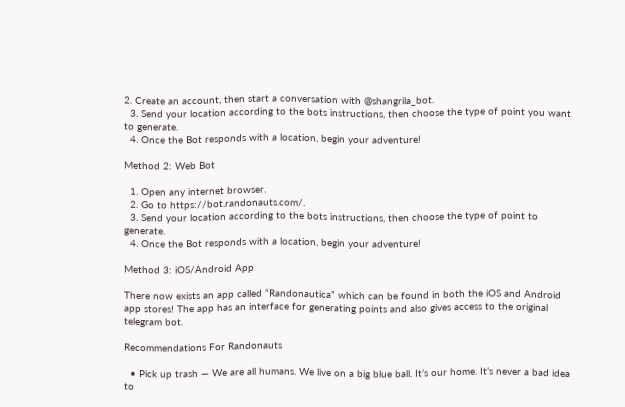2. Create an account, then start a conversation with @shangrila_bot.
  3. Send your location according to the bots instructions, then choose the type of point you want to generate.
  4. Once the Bot responds with a location, begin your adventure!

Method 2: Web Bot

  1. Open any internet browser.
  2. Go to https://bot.randonauts.com/.
  3. Send your location according to the bots instructions, then choose the type of point to generate.
  4. Once the Bot responds with a location, begin your adventure!

Method 3: iOS/Android App

There now exists an app called “Randonautica” which can be found in both the iOS and Android app stores! The app has an interface for generating points and also gives access to the original telegram bot.

Recommendations For Randonauts

  • Pick up trash — We are all humans. We live on a big blue ball. It’s our home. It’s never a bad idea to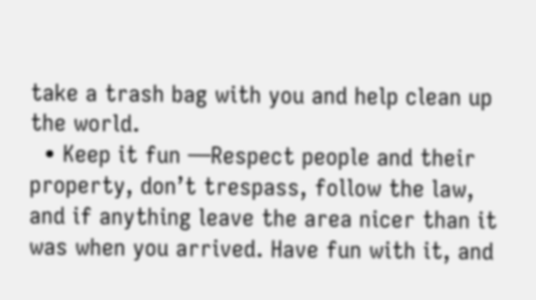take a trash bag with you and help clean up the world.
  • Keep it fun —Respect people and their property, don’t trespass, follow the law, and if anything leave the area nicer than it was when you arrived. Have fun with it, and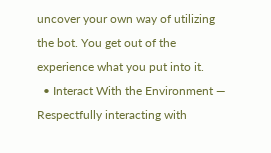uncover your own way of utilizing the bot. You get out of the experience what you put into it.
  • Interact With the Environment — Respectfully interacting with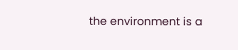the environment is a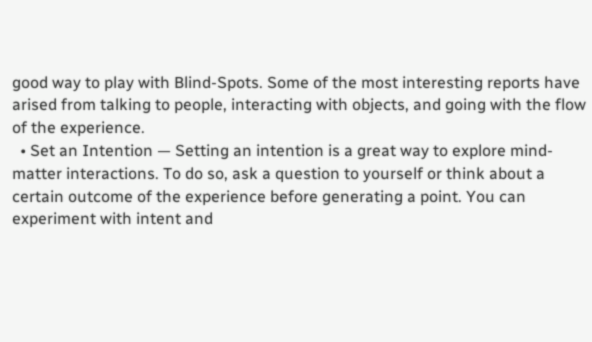good way to play with Blind-Spots. Some of the most interesting reports have arised from talking to people, interacting with objects, and going with the flow of the experience.
  • Set an Intention — Setting an intention is a great way to explore mind-matter interactions. To do so, ask a question to yourself or think about a certain outcome of the experience before generating a point. You can experiment with intent and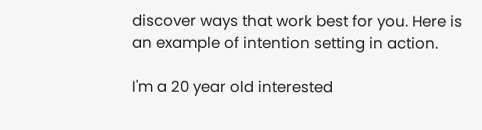discover ways that work best for you. Here is an example of intention setting in action.

I'm a 20 year old interested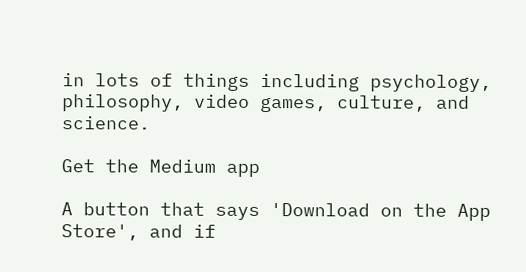in lots of things including psychology, philosophy, video games, culture, and science.

Get the Medium app

A button that says 'Download on the App Store', and if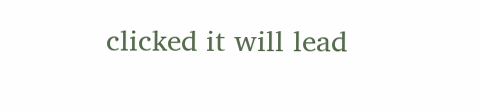clicked it will lead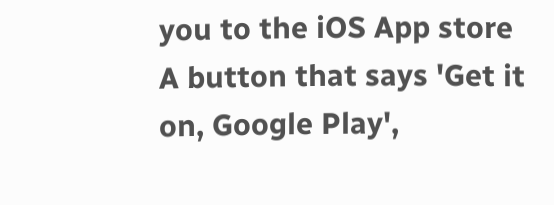you to the iOS App store
A button that says 'Get it on, Google Play',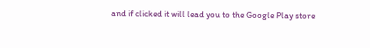and if clicked it will lead you to the Google Play store